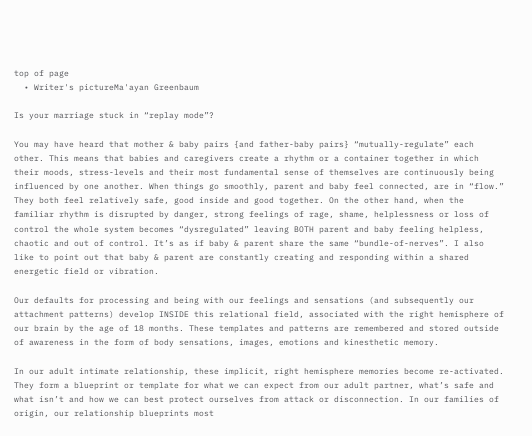top of page
  • Writer's pictureMa'ayan Greenbaum

Is your marriage stuck in “replay mode”?

You may have heard that mother & baby pairs {and father-baby pairs} “mutually-regulate” each other. This means that babies and caregivers create a rhythm or a container together in which their moods, stress-levels and their most fundamental sense of themselves are continuously being influenced by one another. When things go smoothly, parent and baby feel connected, are in “flow.” They both feel relatively safe, good inside and good together. On the other hand, when the familiar rhythm is disrupted by danger, strong feelings of rage, shame, helplessness or loss of control the whole system becomes “dysregulated” leaving BOTH parent and baby feeling helpless, chaotic and out of control. It’s as if baby & parent share the same “bundle-of-nerves”. I also like to point out that baby & parent are constantly creating and responding within a shared energetic field or vibration.

Our defaults for processing and being with our feelings and sensations (and subsequently our attachment patterns) develop INSIDE this relational field, associated with the right hemisphere of our brain by the age of 18 months. These templates and patterns are remembered and stored outside of awareness in the form of body sensations, images, emotions and kinesthetic memory.

In our adult intimate relationship, these implicit, right hemisphere memories become re-activated. They form a blueprint or template for what we can expect from our adult partner, what’s safe and what isn’t and how we can best protect ourselves from attack or disconnection. In our families of origin, our relationship blueprints most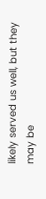likely served us well, but they may be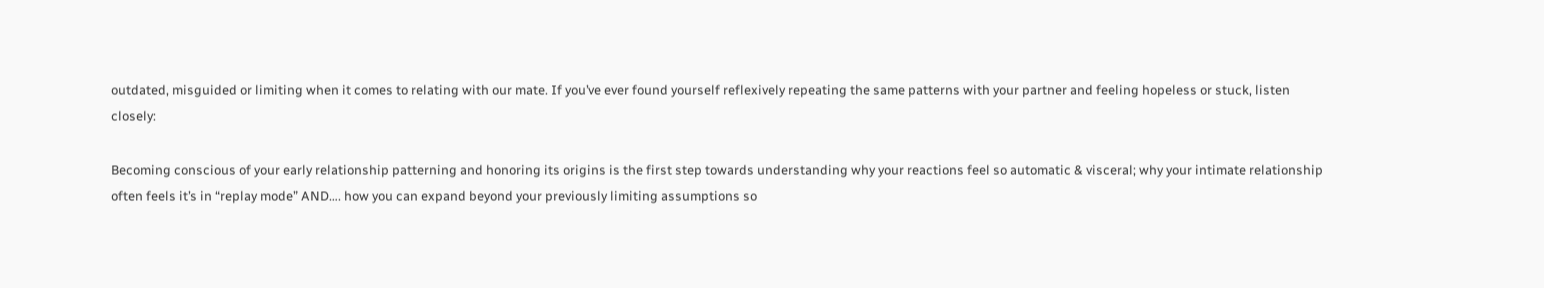outdated, misguided or limiting when it comes to relating with our mate. If you’ve ever found yourself reflexively repeating the same patterns with your partner and feeling hopeless or stuck, listen closely:

Becoming conscious of your early relationship patterning and honoring its origins is the first step towards understanding why your reactions feel so automatic & visceral; why your intimate relationship often feels it’s in “replay mode” AND…. how you can expand beyond your previously limiting assumptions so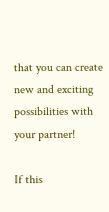that you can create new and exciting possibilities with your partner!

If this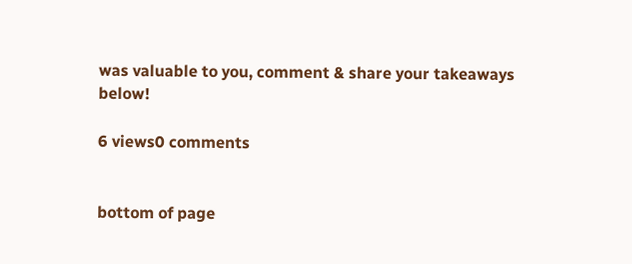was valuable to you, comment & share your takeaways below!

6 views0 comments


bottom of page